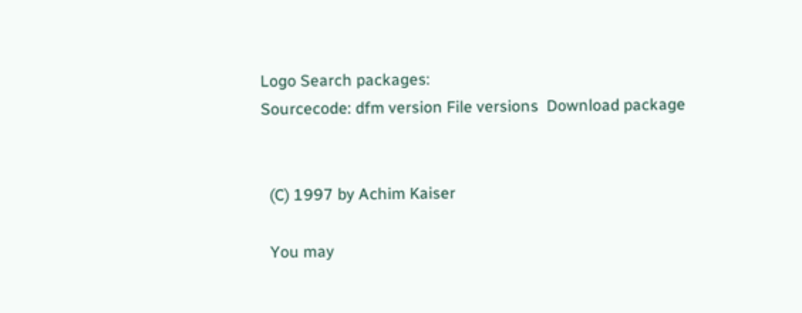Logo Search packages:
Sourcecode: dfm version File versions  Download package


  (C) 1997 by Achim Kaiser

  You may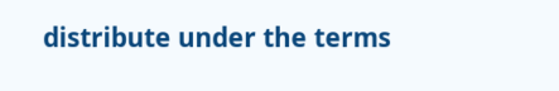distribute under the terms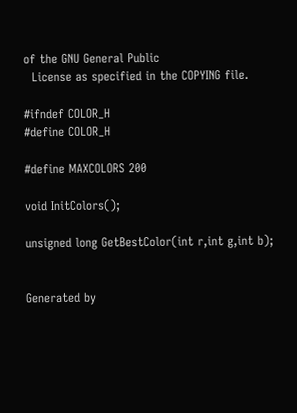of the GNU General Public
  License as specified in the COPYING file.

#ifndef COLOR_H
#define COLOR_H

#define MAXCOLORS 200

void InitColors();

unsigned long GetBestColor(int r,int g,int b);


Generated by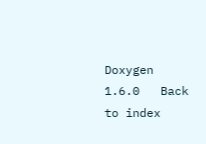Doxygen 1.6.0   Back to index